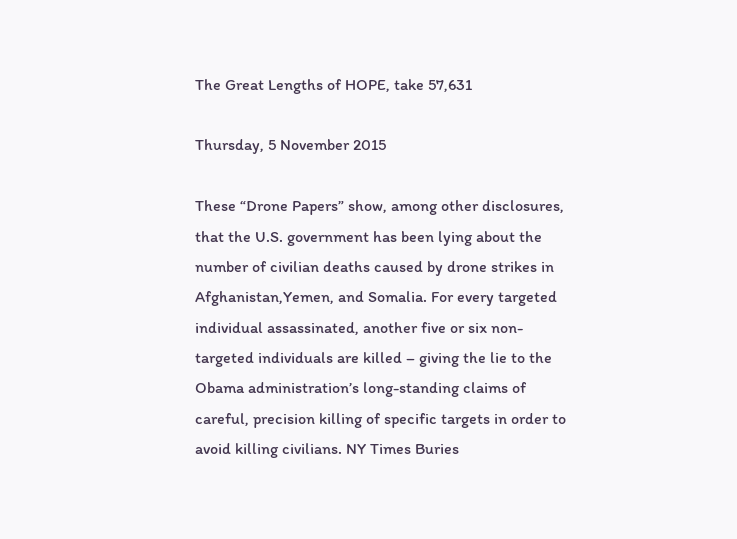The Great Lengths of HOPE, take 57,631

Thursday, 5 November 2015

These “Drone Papers” show, among other disclosures, that the U.S. government has been lying about the number of civilian deaths caused by drone strikes in Afghanistan,Yemen, and Somalia. For every targeted individual assassinated, another five or six non-targeted individuals are killed – giving the lie to the Obama administration’s long-standing claims of careful, precision killing of specific targets in order to avoid killing civilians. NY Times Buries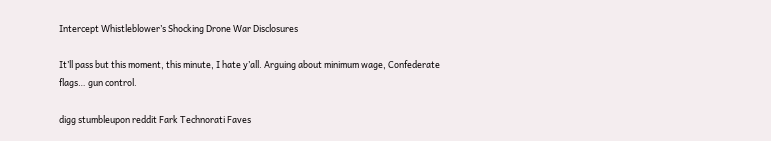Intercept Whistleblower’s Shocking Drone War Disclosures

It’ll pass but this moment, this minute, I hate y’all. Arguing about minimum wage, Confederate flags… gun control.

digg stumbleupon reddit Fark Technorati Faves